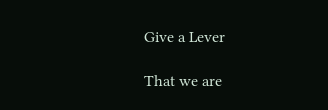Give a Lever

That we are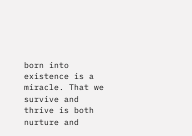born into existence is a miracle. That we survive and thrive is both nurture and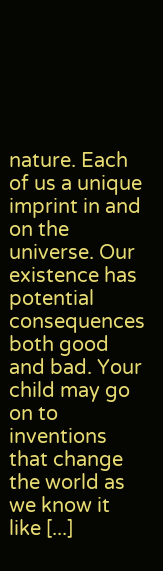nature. Each of us a unique imprint in and on the universe. Our existence has potential consequences both good and bad. Your child may go on to inventions that change the world as we know it like [...]